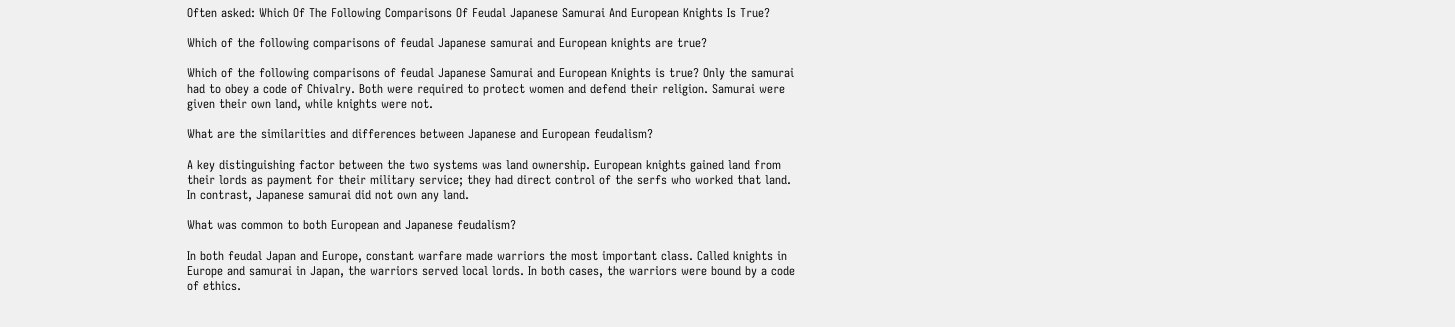Often asked: Which Of The Following Comparisons Of Feudal Japanese Samurai And European Knights Is True?

Which of the following comparisons of feudal Japanese samurai and European knights are true?

Which of the following comparisons of feudal Japanese Samurai and European Knights is true? Only the samurai had to obey a code of Chivalry. Both were required to protect women and defend their religion. Samurai were given their own land, while knights were not.

What are the similarities and differences between Japanese and European feudalism?

A key distinguishing factor between the two systems was land ownership. European knights gained land from their lords as payment for their military service; they had direct control of the serfs who worked that land. In contrast, Japanese samurai did not own any land.

What was common to both European and Japanese feudalism?

In both feudal Japan and Europe, constant warfare made warriors the most important class. Called knights in Europe and samurai in Japan, the warriors served local lords. In both cases, the warriors were bound by a code of ethics.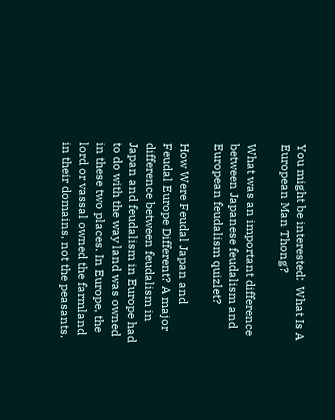You might be interested:  What Is A European Man Thong?

What was an important difference between Japanese feudalism and European feudalism quizlet?

How Were Feudal Japan and Feudal Europe Different? A major difference between feudalism in Japan and feudalism in Europe had to do with the way land was owned in these two places. In Europe, the lord or vassal owned the farmland in their domains, not the peasants.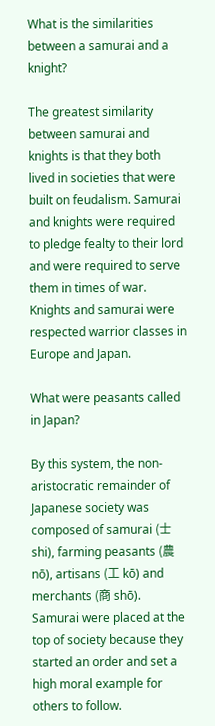What is the similarities between a samurai and a knight?

The greatest similarity between samurai and knights is that they both lived in societies that were built on feudalism. Samurai and knights were required to pledge fealty to their lord and were required to serve them in times of war. Knights and samurai were respected warrior classes in Europe and Japan.

What were peasants called in Japan?

By this system, the non-aristocratic remainder of Japanese society was composed of samurai (士 shi), farming peasants (農 nō), artisans (工 kō) and merchants (商 shō). Samurai were placed at the top of society because they started an order and set a high moral example for others to follow.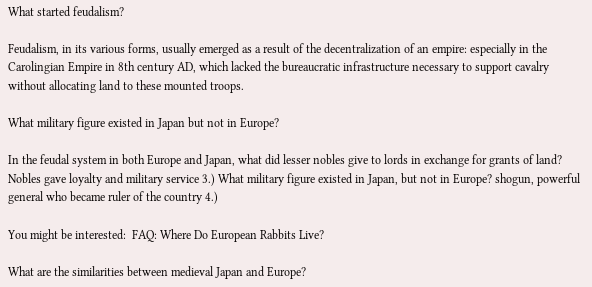What started feudalism?

Feudalism, in its various forms, usually emerged as a result of the decentralization of an empire: especially in the Carolingian Empire in 8th century AD, which lacked the bureaucratic infrastructure necessary to support cavalry without allocating land to these mounted troops.

What military figure existed in Japan but not in Europe?

In the feudal system in both Europe and Japan, what did lesser nobles give to lords in exchange for grants of land? Nobles gave loyalty and military service 3.) What military figure existed in Japan, but not in Europe? shogun, powerful general who became ruler of the country 4.)

You might be interested:  FAQ: Where Do European Rabbits Live?

What are the similarities between medieval Japan and Europe?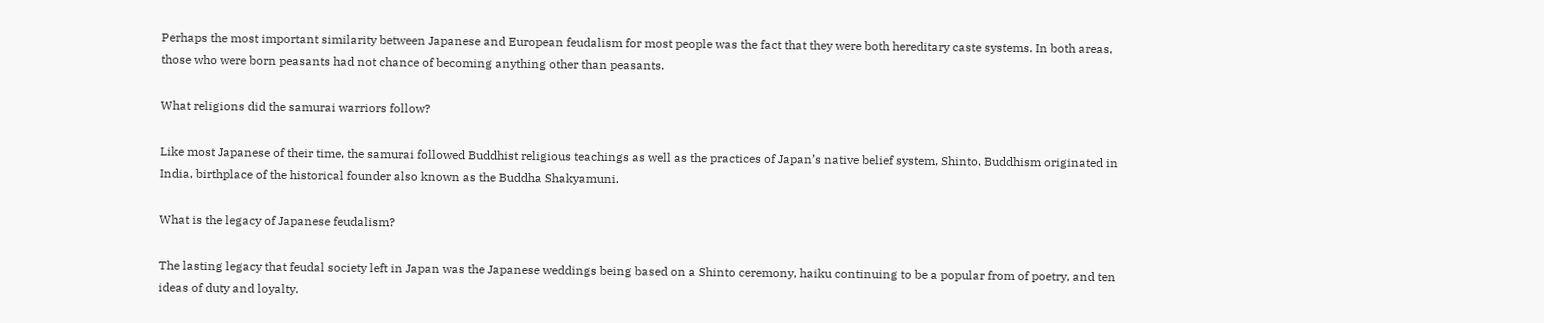Perhaps the most important similarity between Japanese and European feudalism for most people was the fact that they were both hereditary caste systems. In both areas, those who were born peasants had not chance of becoming anything other than peasants.

What religions did the samurai warriors follow?

Like most Japanese of their time, the samurai followed Buddhist religious teachings as well as the practices of Japan’s native belief system, Shinto. Buddhism originated in India, birthplace of the historical founder also known as the Buddha Shakyamuni.

What is the legacy of Japanese feudalism?

The lasting legacy that feudal society left in Japan was the Japanese weddings being based on a Shinto ceremony, haiku continuing to be a popular from of poetry, and ten ideas of duty and loyalty.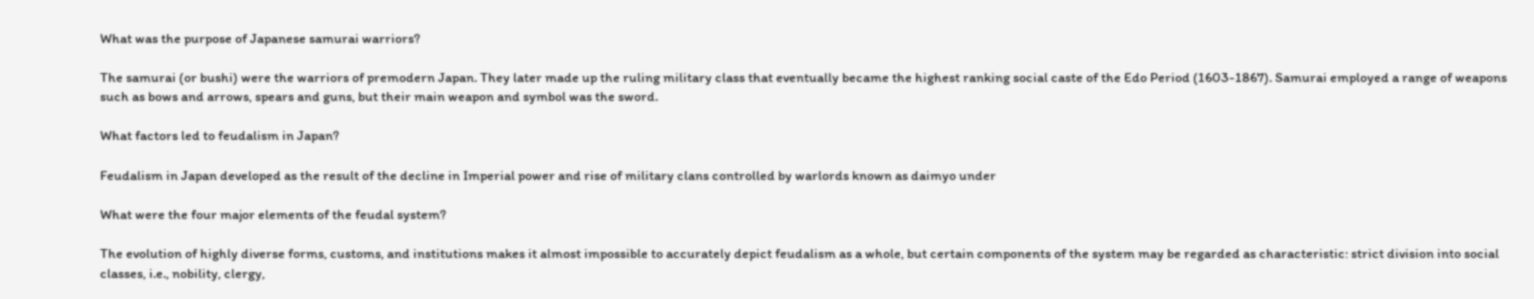What was the purpose of Japanese samurai warriors?

The samurai (or bushi) were the warriors of premodern Japan. They later made up the ruling military class that eventually became the highest ranking social caste of the Edo Period (1603-1867). Samurai employed a range of weapons such as bows and arrows, spears and guns, but their main weapon and symbol was the sword.

What factors led to feudalism in Japan?

Feudalism in Japan developed as the result of the decline in Imperial power and rise of military clans controlled by warlords known as daimyo under

What were the four major elements of the feudal system?

The evolution of highly diverse forms, customs, and institutions makes it almost impossible to accurately depict feudalism as a whole, but certain components of the system may be regarded as characteristic: strict division into social classes, i.e., nobility, clergy,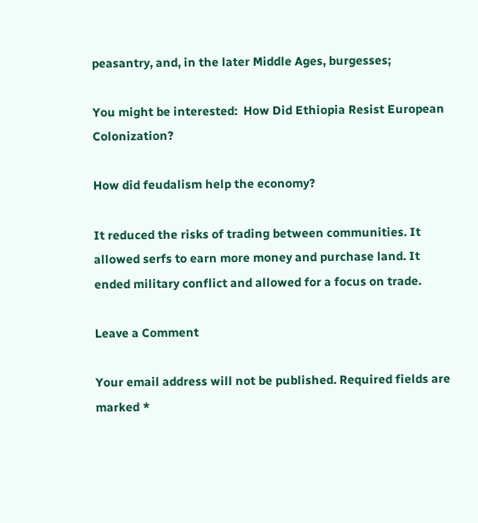peasantry, and, in the later Middle Ages, burgesses;

You might be interested:  How Did Ethiopia Resist European Colonization?

How did feudalism help the economy?

It reduced the risks of trading between communities. It allowed serfs to earn more money and purchase land. It ended military conflict and allowed for a focus on trade.

Leave a Comment

Your email address will not be published. Required fields are marked *